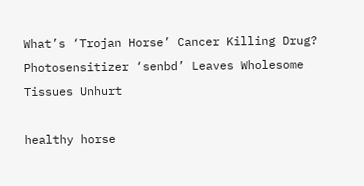What’s ‘Trojan Horse’ Cancer Killing Drug? Photosensitizer ‘senbd’ Leaves Wholesome Tissues Unhurt

healthy horse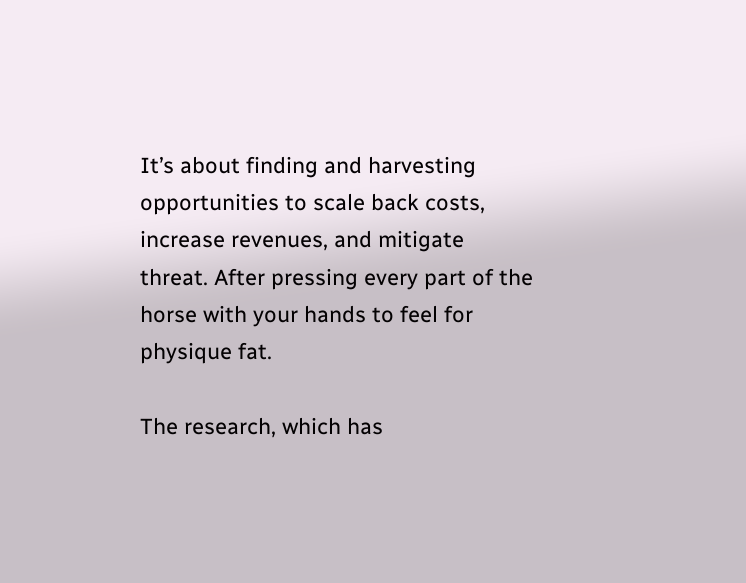It’s about finding and harvesting opportunities to scale back costs, increase revenues, and mitigate threat. After pressing every part of the horse with your hands to feel for physique fat.

The research, which has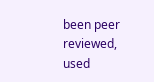been peer reviewed, used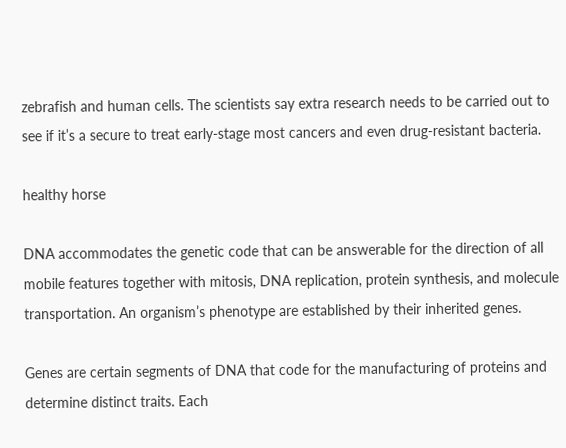zebrafish and human cells. The scientists say extra research needs to be carried out to see if it’s a secure to treat early-stage most cancers and even drug-resistant bacteria.

healthy horse

DNA accommodates the genetic code that can be answerable for the direction of all mobile features together with mitosis, DNA replication, protein synthesis, and molecule transportation. An organism’s phenotype are established by their inherited genes.

Genes are certain segments of DNA that code for the manufacturing of proteins and determine distinct traits. Each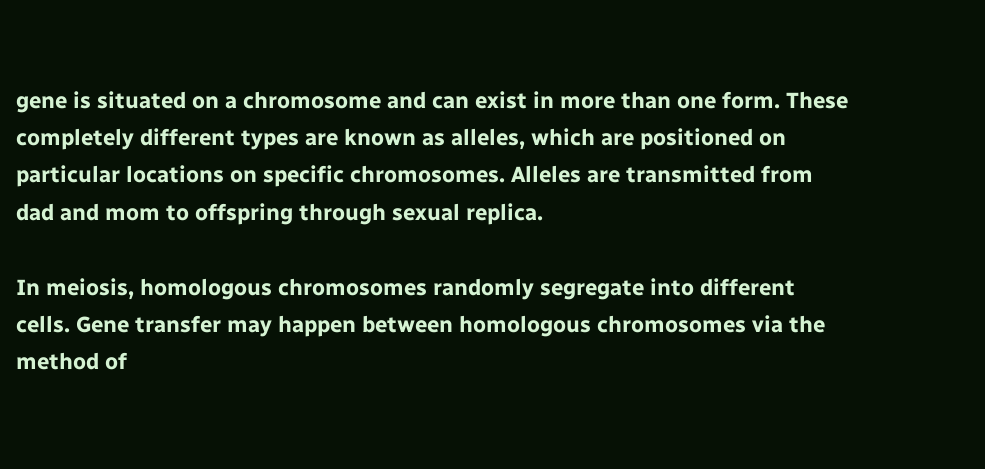gene is situated on a chromosome and can exist in more than one form. These completely different types are known as alleles, which are positioned on particular locations on specific chromosomes. Alleles are transmitted from dad and mom to offspring through sexual replica.

In meiosis, homologous chromosomes randomly segregate into different cells. Gene transfer may happen between homologous chromosomes via the method of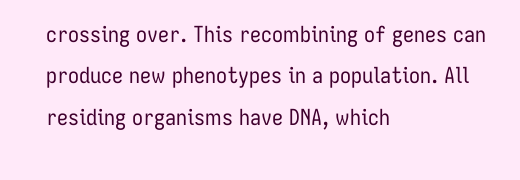crossing over. This recombining of genes can produce new phenotypes in a population. All residing organisms have DNA, which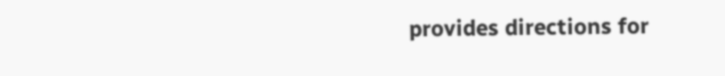provides directions for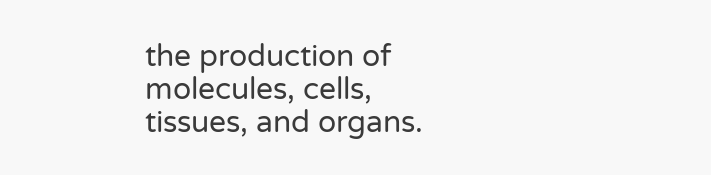the production of molecules, cells, tissues, and organs.